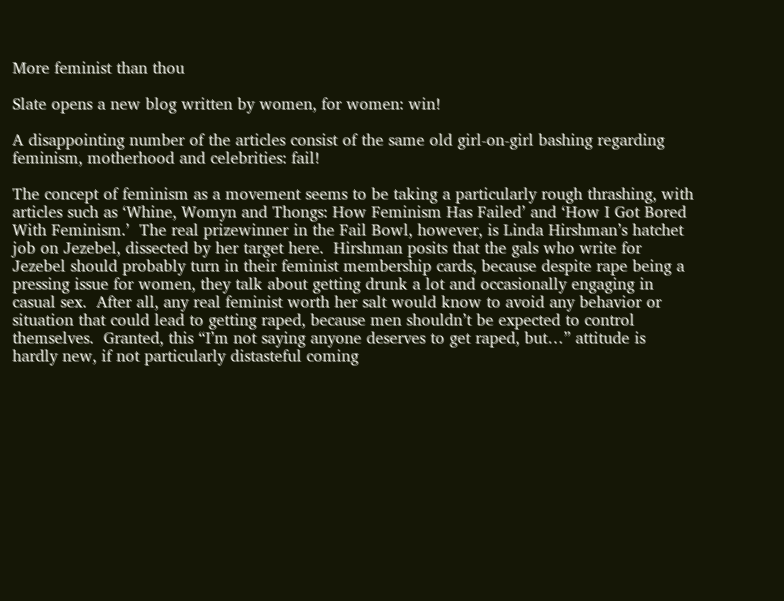More feminist than thou

Slate opens a new blog written by women, for women: win!

A disappointing number of the articles consist of the same old girl-on-girl bashing regarding feminism, motherhood and celebrities: fail!

The concept of feminism as a movement seems to be taking a particularly rough thrashing, with articles such as ‘Whine, Womyn and Thongs: How Feminism Has Failed’ and ‘How I Got Bored With Feminism.’  The real prizewinner in the Fail Bowl, however, is Linda Hirshman’s hatchet job on Jezebel, dissected by her target here.  Hirshman posits that the gals who write for Jezebel should probably turn in their feminist membership cards, because despite rape being a pressing issue for women, they talk about getting drunk a lot and occasionally engaging in casual sex.  After all, any real feminist worth her salt would know to avoid any behavior or situation that could lead to getting raped, because men shouldn’t be expected to control themselves.  Granted, this “I’m not saying anyone deserves to get raped, but…” attitude is hardly new, if not particularly distasteful coming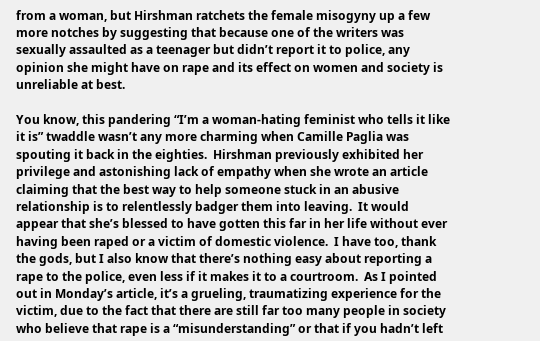from a woman, but Hirshman ratchets the female misogyny up a few more notches by suggesting that because one of the writers was sexually assaulted as a teenager but didn’t report it to police, any opinion she might have on rape and its effect on women and society is unreliable at best.

You know, this pandering “I’m a woman-hating feminist who tells it like it is” twaddle wasn’t any more charming when Camille Paglia was spouting it back in the eighties.  Hirshman previously exhibited her privilege and astonishing lack of empathy when she wrote an article claiming that the best way to help someone stuck in an abusive relationship is to relentlessly badger them into leaving.  It would appear that she’s blessed to have gotten this far in her life without ever having been raped or a victim of domestic violence.  I have too, thank the gods, but I also know that there’s nothing easy about reporting a rape to the police, even less if it makes it to a courtroom.  As I pointed out in Monday’s article, it’s a grueling, traumatizing experience for the victim, due to the fact that there are still far too many people in society who believe that rape is a “misunderstanding” or that if you hadn’t left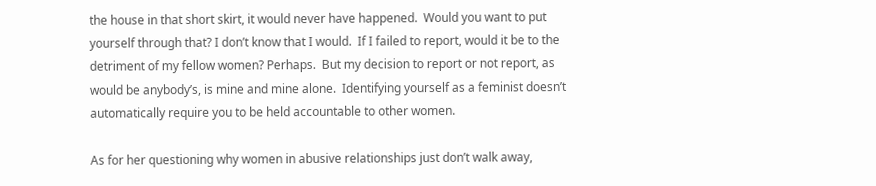the house in that short skirt, it would never have happened.  Would you want to put yourself through that? I don’t know that I would.  If I failed to report, would it be to the detriment of my fellow women? Perhaps.  But my decision to report or not report, as would be anybody’s, is mine and mine alone.  Identifying yourself as a feminist doesn’t automatically require you to be held accountable to other women.

As for her questioning why women in abusive relationships just don’t walk away,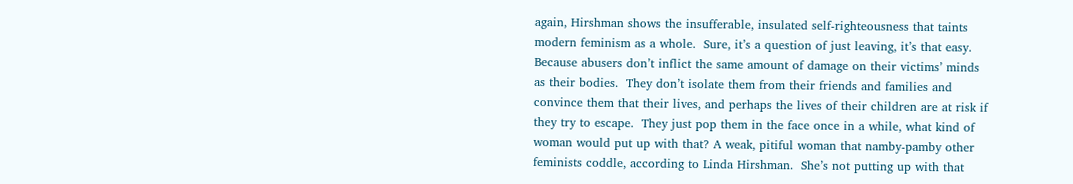again, Hirshman shows the insufferable, insulated self-righteousness that taints modern feminism as a whole.  Sure, it’s a question of just leaving, it’s that easy.  Because abusers don’t inflict the same amount of damage on their victims’ minds as their bodies.  They don’t isolate them from their friends and families and convince them that their lives, and perhaps the lives of their children are at risk if they try to escape.  They just pop them in the face once in a while, what kind of woman would put up with that? A weak, pitiful woman that namby-pamby other feminists coddle, according to Linda Hirshman.  She’s not putting up with that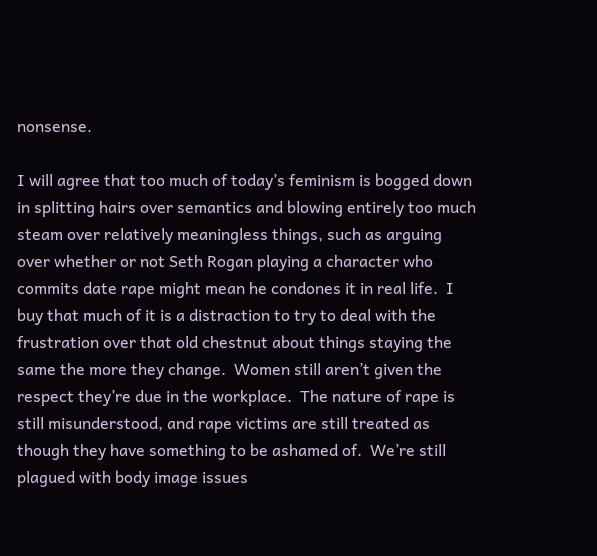nonsense.

I will agree that too much of today’s feminism is bogged down in splitting hairs over semantics and blowing entirely too much steam over relatively meaningless things, such as arguing over whether or not Seth Rogan playing a character who commits date rape might mean he condones it in real life.  I buy that much of it is a distraction to try to deal with the frustration over that old chestnut about things staying the same the more they change.  Women still aren’t given the respect they’re due in the workplace.  The nature of rape is still misunderstood, and rape victims are still treated as though they have something to be ashamed of.  We’re still plagued with body image issues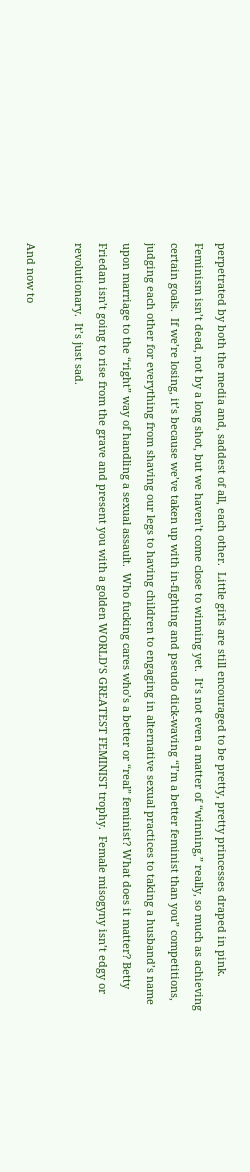perpetrated by both the media and, saddest of all, each other.  Little girls are still encouraged to be pretty, pretty princesses draped in pink.  Feminism isn’t dead, not by a long shot, but we haven’t come close to winning yet.  It’s not even a matter of “winning,” really, so much as achieving certain goals.  If we’re losing, it’s because we’ve taken up with in-fighting and pseudo dick-waving “I’m a better feminist than you” competitions, judging each other for everything from shaving our legs to having children to engaging in alternative sexual practices to taking a husband’s name upon marriage to the “right” way of handling a sexual assault.  Who fucking cares who’s a better or “real” feminist? What does it matter? Betty Friedan isn’t going to rise from the grave and present you with a golden WORLD’S GREATEST FEMINIST trophy.  Female misogyny isn’t edgy or revolutionary.  It’s just sad.

And now to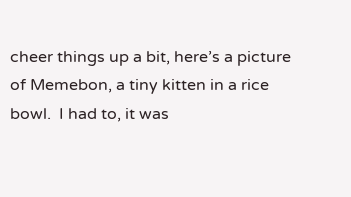cheer things up a bit, here’s a picture of Memebon, a tiny kitten in a rice bowl.  I had to, it was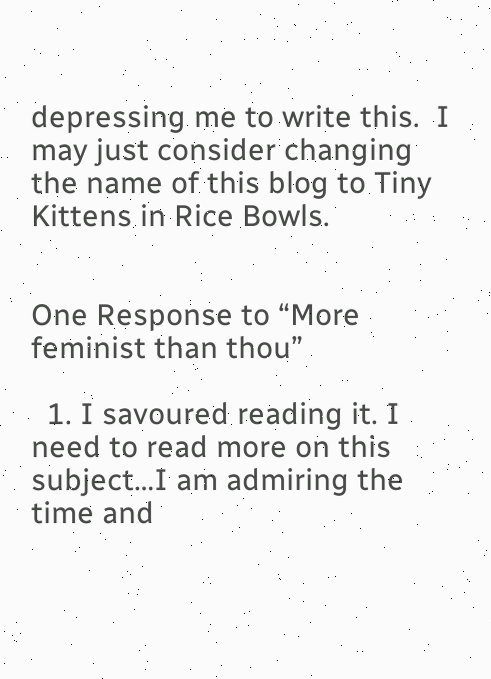depressing me to write this.  I may just consider changing the name of this blog to Tiny Kittens in Rice Bowls.


One Response to “More feminist than thou”

  1. I savoured reading it. I need to read more on this subject…I am admiring the time and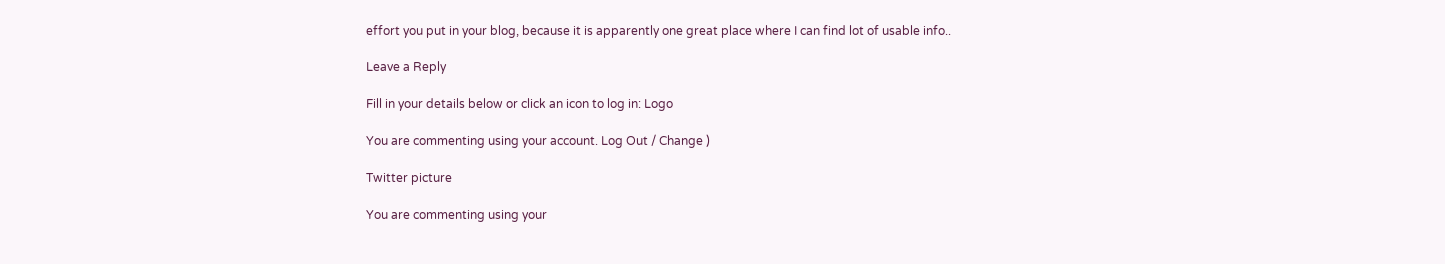effort you put in your blog, because it is apparently one great place where I can find lot of usable info..

Leave a Reply

Fill in your details below or click an icon to log in: Logo

You are commenting using your account. Log Out / Change )

Twitter picture

You are commenting using your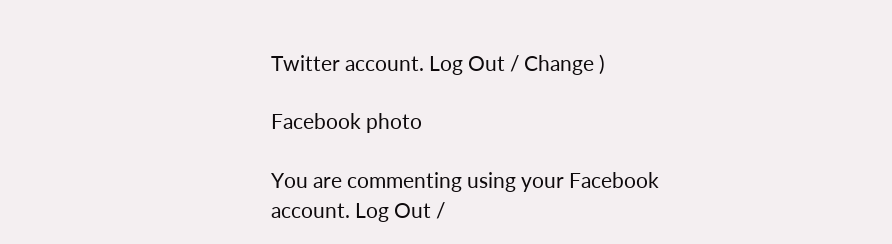Twitter account. Log Out / Change )

Facebook photo

You are commenting using your Facebook account. Log Out /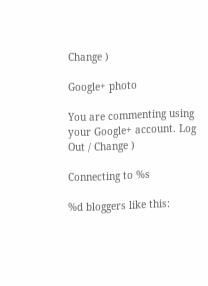Change )

Google+ photo

You are commenting using your Google+ account. Log Out / Change )

Connecting to %s

%d bloggers like this: